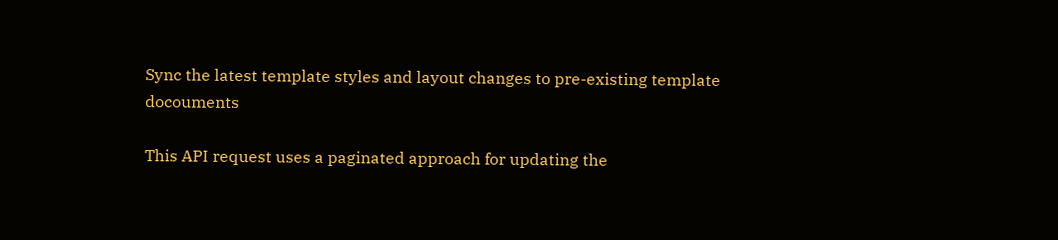Sync the latest template styles and layout changes to pre-existing template docouments

This API request uses a paginated approach for updating the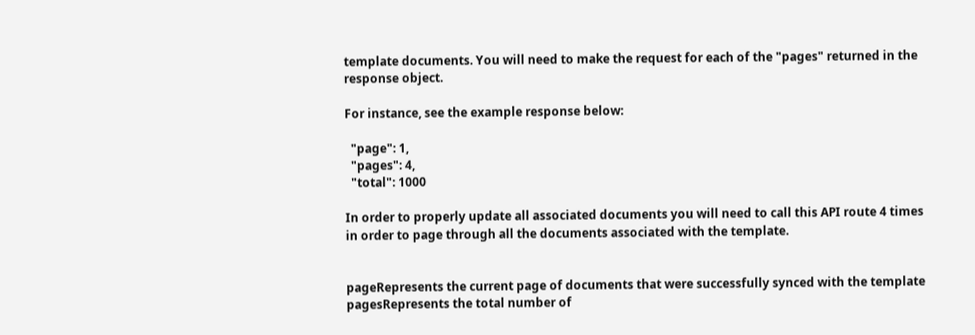template documents. You will need to make the request for each of the "pages" returned in the response object.

For instance, see the example response below:

  "page": 1,
  "pages": 4,
  "total": 1000

In order to properly update all associated documents you will need to call this API route 4 times in order to page through all the documents associated with the template.


pageRepresents the current page of documents that were successfully synced with the template
pagesRepresents the total number of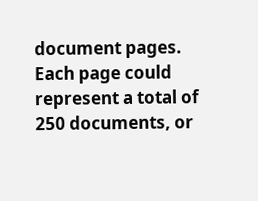document pages. Each page could represent a total of 250 documents, or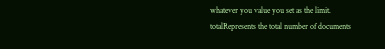whatever you value you set as the limit.
totalRepresents the total number of documents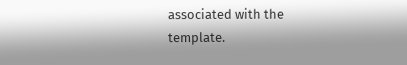associated with the template.